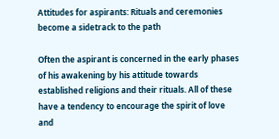Attitudes for aspirants: Rituals and ceremonies become a sidetrack to the path

Often the aspirant is concerned in the early phases of his awakening by his attitude towards established religions and their rituals. All of these have a tendency to encourage the spirit of love and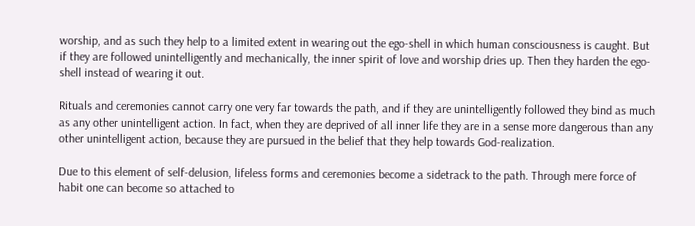worship, and as such they help to a limited extent in wearing out the ego-shell in which human consciousness is caught. But if they are followed unintelligently and mechanically, the inner spirit of love and worship dries up. Then they harden the ego-shell instead of wearing it out.

Rituals and ceremonies cannot carry one very far towards the path, and if they are unintelligently followed they bind as much as any other unintelligent action. In fact, when they are deprived of all inner life they are in a sense more dangerous than any other unintelligent action, because they are pursued in the belief that they help towards God-realization.

Due to this element of self-delusion, lifeless forms and ceremonies become a sidetrack to the path. Through mere force of habit one can become so attached to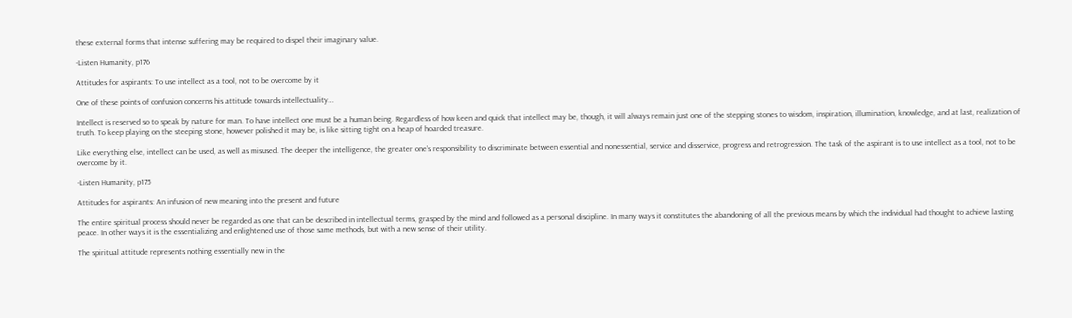these external forms that intense suffering may be required to dispel their imaginary value.

-Listen Humanity, p176

Attitudes for aspirants: To use intellect as a tool, not to be overcome by it

One of these points of confusion concerns his attitude towards intellectuality…

Intellect is reserved so to speak by nature for man. To have intellect one must be a human being. Regardless of how keen and quick that intellect may be, though, it will always remain just one of the stepping stones to wisdom, inspiration, illumination, knowledge, and at last, realization of truth. To keep playing on the steeping stone, however polished it may be, is like sitting tight on a heap of hoarded treasure.

Like everything else, intellect can be used, as well as misused. The deeper the intelligence, the greater one’s responsibility to discriminate between essential and nonessential, service and disservice, progress and retrogression. The task of the aspirant is to use intellect as a tool, not to be overcome by it.

-Listen Humanity, p175

Attitudes for aspirants: An infusion of new meaning into the present and future

The entire spiritual process should never be regarded as one that can be described in intellectual terms, grasped by the mind and followed as a personal discipline. In many ways it constitutes the abandoning of all the previous means by which the individual had thought to achieve lasting peace. In other ways it is the essentializing and enlightened use of those same methods, but with a new sense of their utility.

The spiritual attitude represents nothing essentially new in the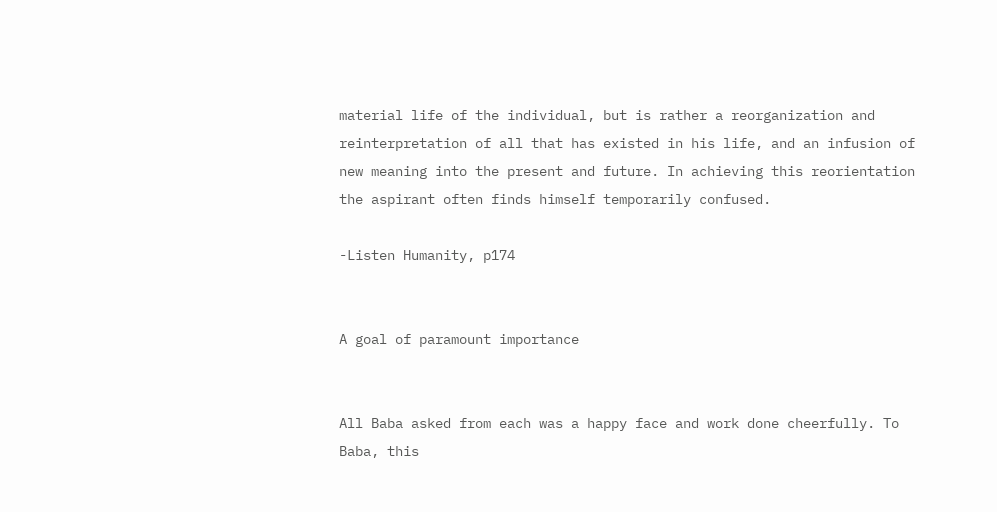material life of the individual, but is rather a reorganization and reinterpretation of all that has existed in his life, and an infusion of new meaning into the present and future. In achieving this reorientation the aspirant often finds himself temporarily confused.

-Listen Humanity, p174


A goal of paramount importance


All Baba asked from each was a happy face and work done cheerfully. To Baba, this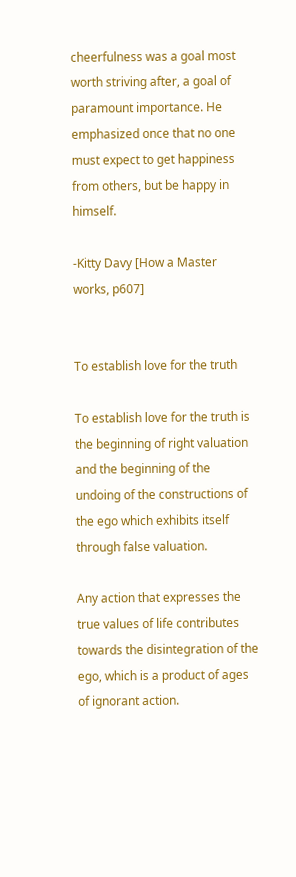cheerfulness was a goal most worth striving after, a goal of paramount importance. He emphasized once that no one must expect to get happiness from others, but be happy in himself.

-Kitty Davy [How a Master works, p607]


To establish love for the truth

To establish love for the truth is the beginning of right valuation and the beginning of the undoing of the constructions of the ego which exhibits itself through false valuation.

Any action that expresses the true values of life contributes towards the disintegration of the ego, which is a product of ages of ignorant action.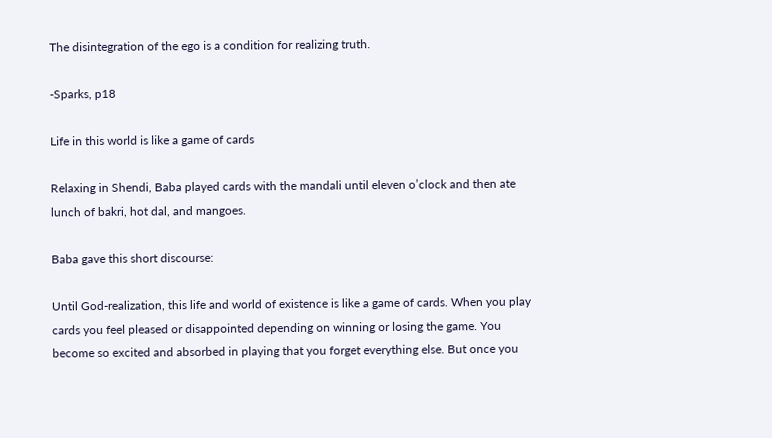The disintegration of the ego is a condition for realizing truth.

-Sparks, p18

Life in this world is like a game of cards

Relaxing in Shendi, Baba played cards with the mandali until eleven o’clock and then ate lunch of bakri, hot dal, and mangoes.

Baba gave this short discourse:

Until God-realization, this life and world of existence is like a game of cards. When you play cards you feel pleased or disappointed depending on winning or losing the game. You become so excited and absorbed in playing that you forget everything else. But once you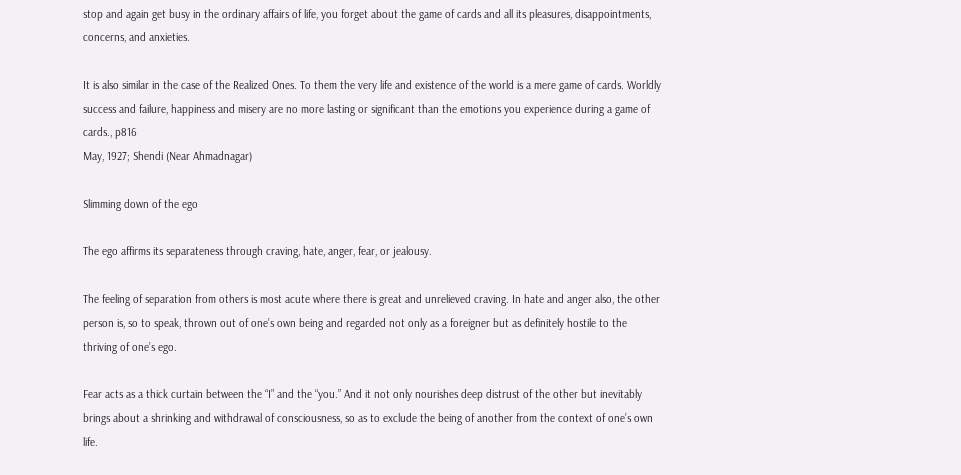stop and again get busy in the ordinary affairs of life, you forget about the game of cards and all its pleasures, disappointments, concerns, and anxieties.

It is also similar in the case of the Realized Ones. To them the very life and existence of the world is a mere game of cards. Worldly success and failure, happiness and misery are no more lasting or significant than the emotions you experience during a game of cards., p816
May, 1927; Shendi (Near Ahmadnagar)

Slimming down of the ego

The ego affirms its separateness through craving, hate, anger, fear, or jealousy.

The feeling of separation from others is most acute where there is great and unrelieved craving. In hate and anger also, the other person is, so to speak, thrown out of one’s own being and regarded not only as a foreigner but as definitely hostile to the thriving of one’s ego.

Fear acts as a thick curtain between the “I” and the “you.” And it not only nourishes deep distrust of the other but inevitably brings about a shrinking and withdrawal of consciousness, so as to exclude the being of another from the context of one’s own life.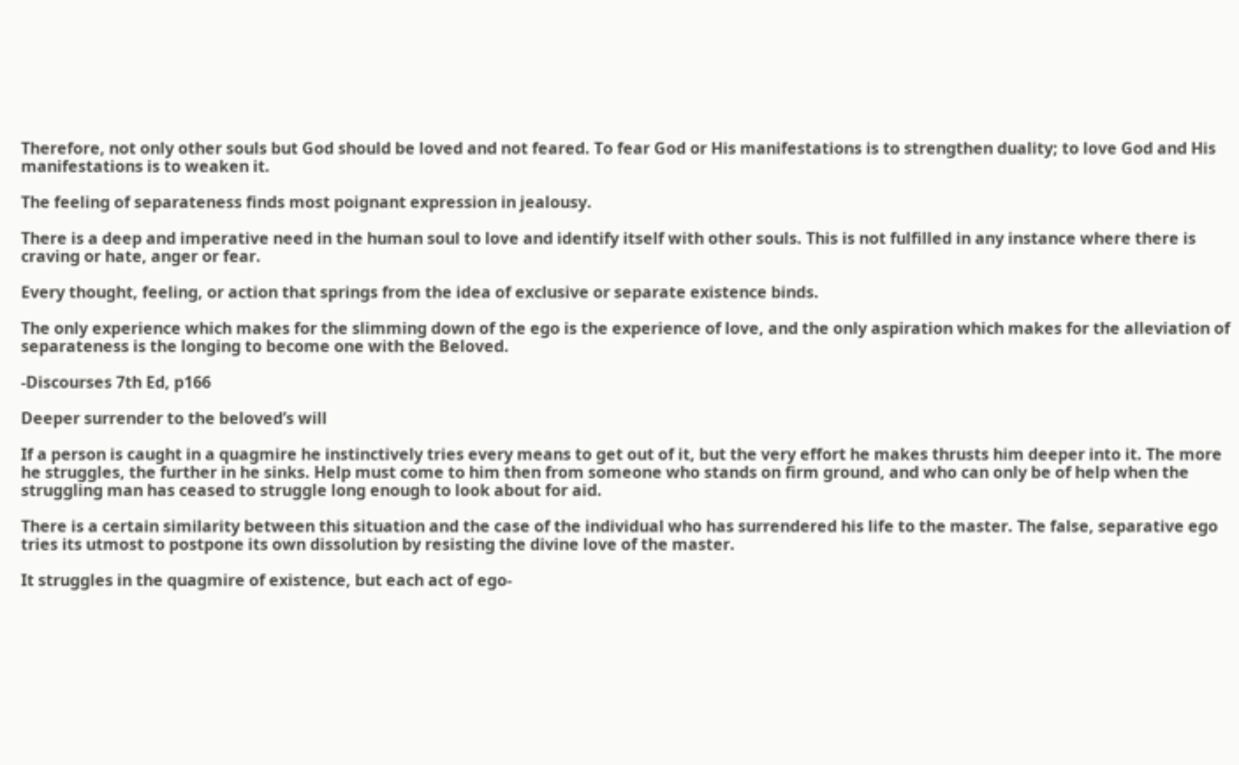Therefore, not only other souls but God should be loved and not feared. To fear God or His manifestations is to strengthen duality; to love God and His manifestations is to weaken it.

The feeling of separateness finds most poignant expression in jealousy.

There is a deep and imperative need in the human soul to love and identify itself with other souls. This is not fulfilled in any instance where there is craving or hate, anger or fear.

Every thought, feeling, or action that springs from the idea of exclusive or separate existence binds.

The only experience which makes for the slimming down of the ego is the experience of love, and the only aspiration which makes for the alleviation of separateness is the longing to become one with the Beloved.

-Discourses 7th Ed, p166

Deeper surrender to the beloved’s will

If a person is caught in a quagmire he instinctively tries every means to get out of it, but the very effort he makes thrusts him deeper into it. The more he struggles, the further in he sinks. Help must come to him then from someone who stands on firm ground, and who can only be of help when the struggling man has ceased to struggle long enough to look about for aid.

There is a certain similarity between this situation and the case of the individual who has surrendered his life to the master. The false, separative ego tries its utmost to postpone its own dissolution by resisting the divine love of the master.

It struggles in the quagmire of existence, but each act of ego-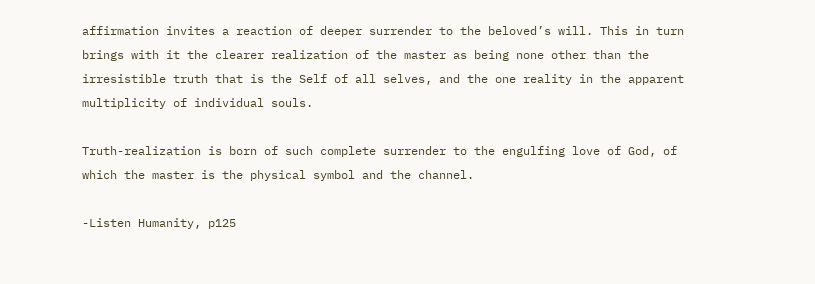affirmation invites a reaction of deeper surrender to the beloved’s will. This in turn brings with it the clearer realization of the master as being none other than the irresistible truth that is the Self of all selves, and the one reality in the apparent multiplicity of individual souls.

Truth-realization is born of such complete surrender to the engulfing love of God, of which the master is the physical symbol and the channel.

-Listen Humanity, p125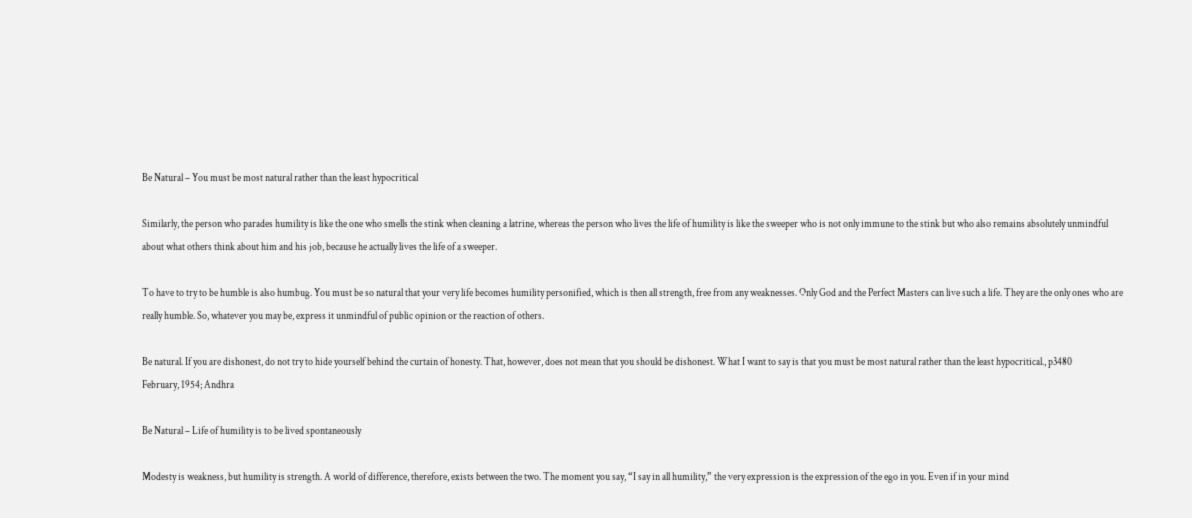Be Natural – You must be most natural rather than the least hypocritical

Similarly, the person who parades humility is like the one who smells the stink when cleaning a latrine, whereas the person who lives the life of humility is like the sweeper who is not only immune to the stink but who also remains absolutely unmindful about what others think about him and his job, because he actually lives the life of a sweeper.

To have to try to be humble is also humbug. You must be so natural that your very life becomes humility personified, which is then all strength, free from any weaknesses. Only God and the Perfect Masters can live such a life. They are the only ones who are really humble. So, whatever you may be, express it unmindful of public opinion or the reaction of others.

Be natural. If you are dishonest, do not try to hide yourself behind the curtain of honesty. That, however, does not mean that you should be dishonest. What I want to say is that you must be most natural rather than the least hypocritical., p3480
February, 1954; Andhra

Be Natural – Life of humility is to be lived spontaneously

Modesty is weakness, but humility is strength. A world of difference, therefore, exists between the two. The moment you say, “I say in all humility,” the very expression is the expression of the ego in you. Even if in your mind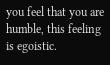you feel that you are humble, this feeling is egoistic.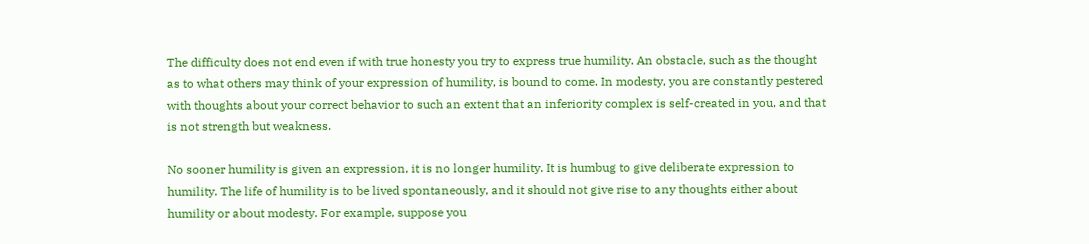The difficulty does not end even if with true honesty you try to express true humility. An obstacle, such as the thought as to what others may think of your expression of humility, is bound to come. In modesty, you are constantly pestered with thoughts about your correct behavior to such an extent that an inferiority complex is self-created in you, and that is not strength but weakness.

No sooner humility is given an expression, it is no longer humility. It is humbug to give deliberate expression to humility. The life of humility is to be lived spontaneously, and it should not give rise to any thoughts either about humility or about modesty. For example, suppose you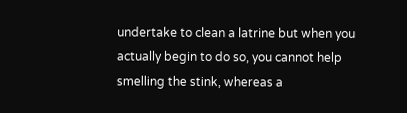undertake to clean a latrine but when you actually begin to do so, you cannot help smelling the stink, whereas a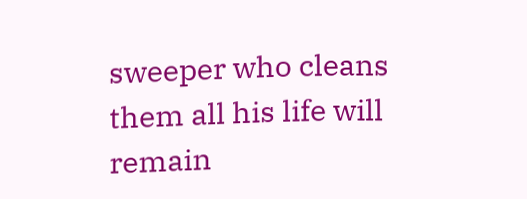sweeper who cleans them all his life will remain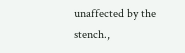unaffected by the stench.,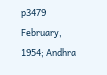p3479
February, 1954; Andhra